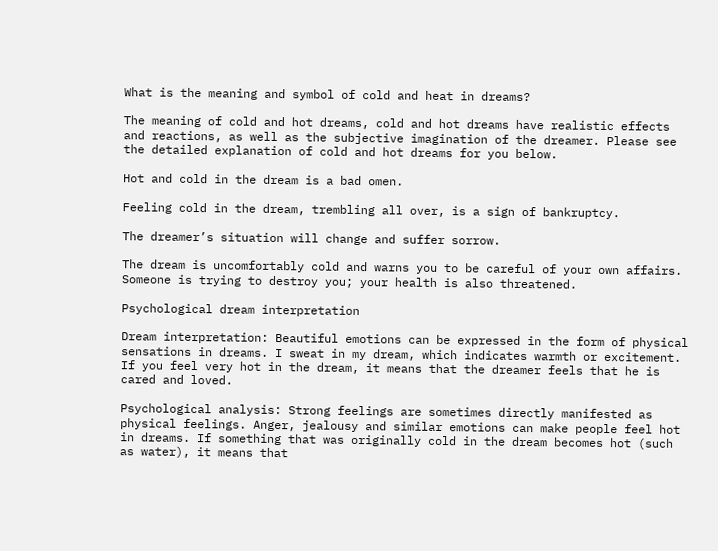What is the meaning and symbol of cold and heat in dreams?

The meaning of cold and hot dreams, cold and hot dreams have realistic effects and reactions, as well as the subjective imagination of the dreamer. Please see the detailed explanation of cold and hot dreams for you below.

Hot and cold in the dream is a bad omen.

Feeling cold in the dream, trembling all over, is a sign of bankruptcy.

The dreamer’s situation will change and suffer sorrow.

The dream is uncomfortably cold and warns you to be careful of your own affairs. Someone is trying to destroy you; your health is also threatened.

Psychological dream interpretation

Dream interpretation: Beautiful emotions can be expressed in the form of physical sensations in dreams. I sweat in my dream, which indicates warmth or excitement. If you feel very hot in the dream, it means that the dreamer feels that he is cared and loved.

Psychological analysis: Strong feelings are sometimes directly manifested as physical feelings. Anger, jealousy and similar emotions can make people feel hot in dreams. If something that was originally cold in the dream becomes hot (such as water), it means that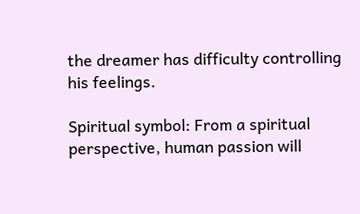the dreamer has difficulty controlling his feelings.

Spiritual symbol: From a spiritual perspective, human passion will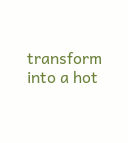transform into a hot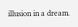illusion in a dream.